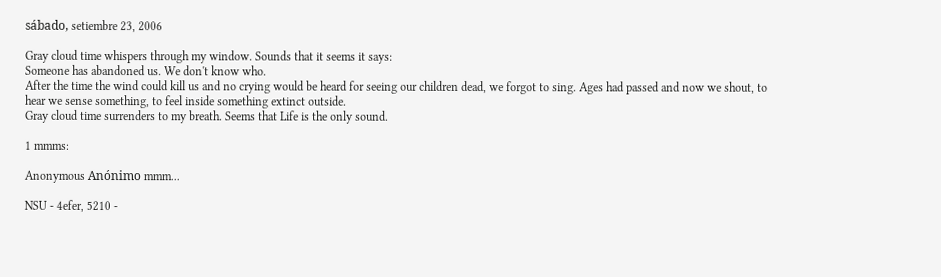sábado, setiembre 23, 2006

Gray cloud time whispers through my window. Sounds that it seems it says:
Someone has abandoned us. We don't know who.
After the time the wind could kill us and no crying would be heard for seeing our children dead, we forgot to sing. Ages had passed and now we shout, to hear we sense something, to feel inside something extinct outside.
Gray cloud time surrenders to my breath. Seems that Life is the only sound.

1 mmms:

Anonymous Anónimo mmm...

NSU - 4efer, 5210 -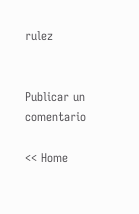rulez


Publicar un comentario

<< Home